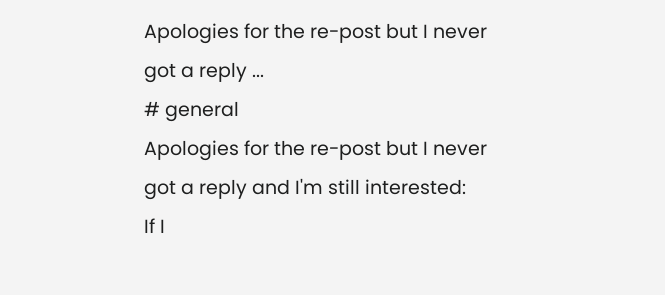Apologies for the re-post but I never got a reply ...
# general
Apologies for the re-post but I never got a reply and I'm still interested:
If I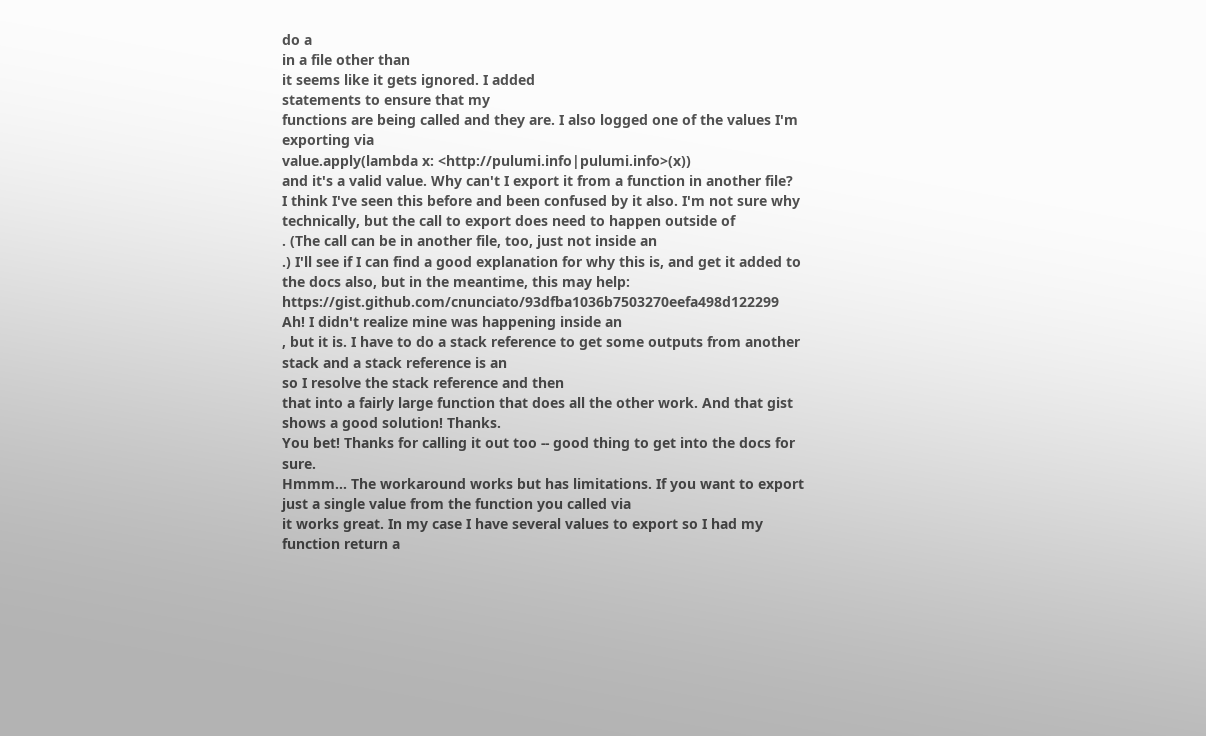do a
in a file other than
it seems like it gets ignored. I added
statements to ensure that my
functions are being called and they are. I also logged one of the values I'm exporting via
value.apply(lambda x: <http://pulumi.info|pulumi.info>(x))
and it's a valid value. Why can't I export it from a function in another file?
I think I've seen this before and been confused by it also. I'm not sure why technically, but the call to export does need to happen outside of
. (The call can be in another file, too, just not inside an
.) I'll see if I can find a good explanation for why this is, and get it added to the docs also, but in the meantime, this may help: https://gist.github.com/cnunciato/93dfba1036b7503270eefa498d122299
Ah! I didn't realize mine was happening inside an
, but it is. I have to do a stack reference to get some outputs from another stack and a stack reference is an
so I resolve the stack reference and then
that into a fairly large function that does all the other work. And that gist shows a good solution! Thanks.
You bet! Thanks for calling it out too -- good thing to get into the docs for sure.
Hmmm... The workaround works but has limitations. If you want to export just a single value from the function you called via
it works great. In my case I have several values to export so I had my function return a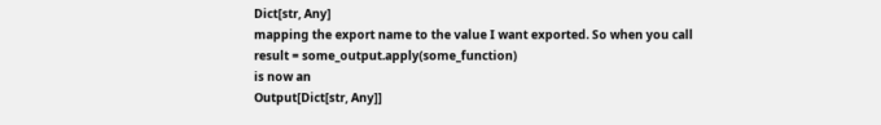Dict[str, Any]
mapping the export name to the value I want exported. So when you call
result = some_output.apply(some_function)
is now an
Output[Dict[str, Any]]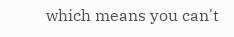which means you can't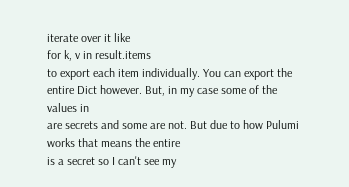iterate over it like
for k, v in result.items
to export each item individually. You can export the entire Dict however. But, in my case some of the values in
are secrets and some are not. But due to how Pulumi works that means the entire
is a secret so I can't see my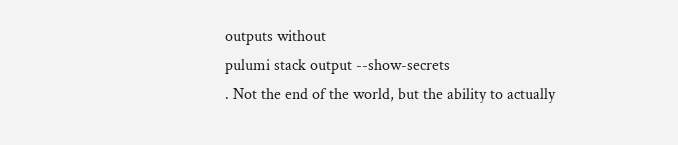outputs without
pulumi stack output --show-secrets
. Not the end of the world, but the ability to actually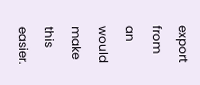export from an
would make this easier.